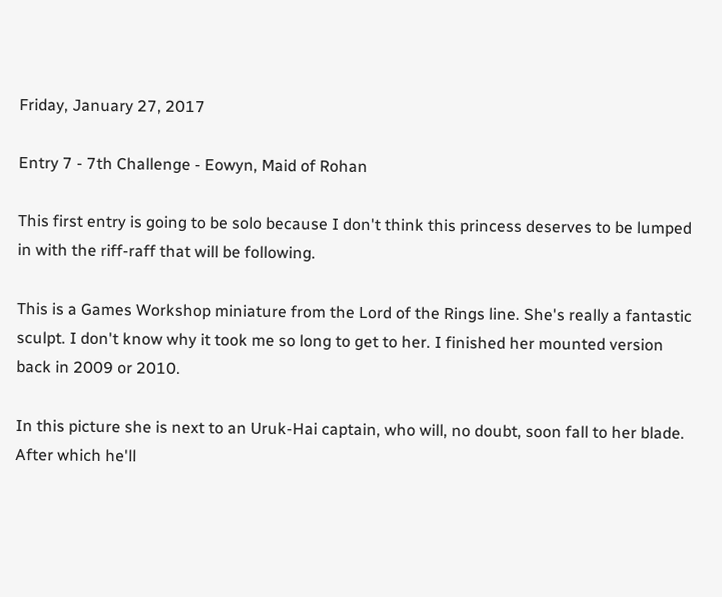Friday, January 27, 2017

Entry 7 - 7th Challenge - Eowyn, Maid of Rohan

This first entry is going to be solo because I don't think this princess deserves to be lumped in with the riff-raff that will be following.

This is a Games Workshop miniature from the Lord of the Rings line. She's really a fantastic sculpt. I don't know why it took me so long to get to her. I finished her mounted version back in 2009 or 2010.

In this picture she is next to an Uruk-Hai captain, who will, no doubt, soon fall to her blade. After which he'll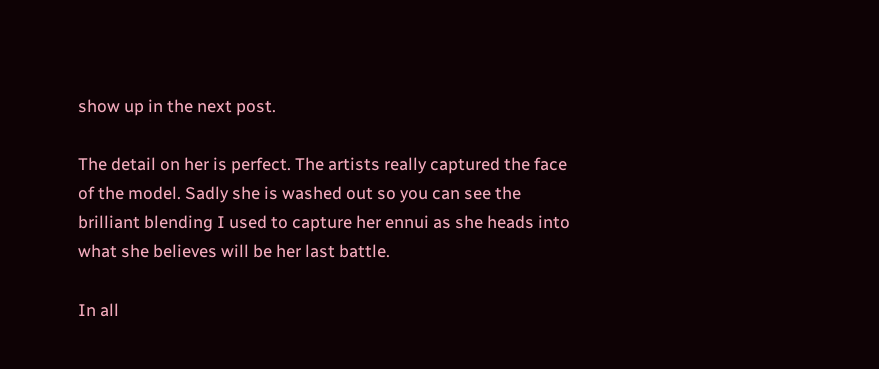show up in the next post.

The detail on her is perfect. The artists really captured the face of the model. Sadly she is washed out so you can see the brilliant blending I used to capture her ennui as she heads into what she believes will be her last battle.

In all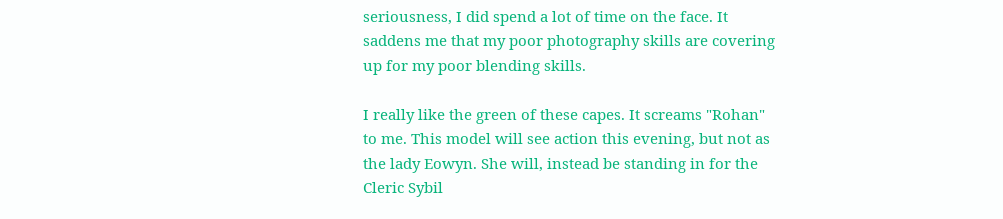seriousness, I did spend a lot of time on the face. It saddens me that my poor photography skills are covering up for my poor blending skills.

I really like the green of these capes. It screams "Rohan" to me. This model will see action this evening, but not as the lady Eowyn. She will, instead be standing in for the Cleric Sybil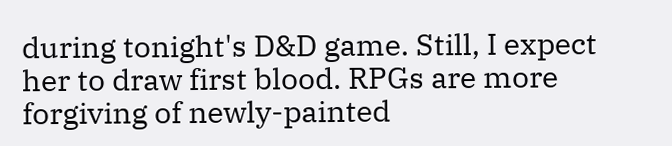during tonight's D&D game. Still, I expect her to draw first blood. RPGs are more forgiving of newly-painted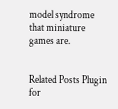model syndrome that miniature games are.


Related Posts Plugin for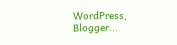WordPress, Blogger...